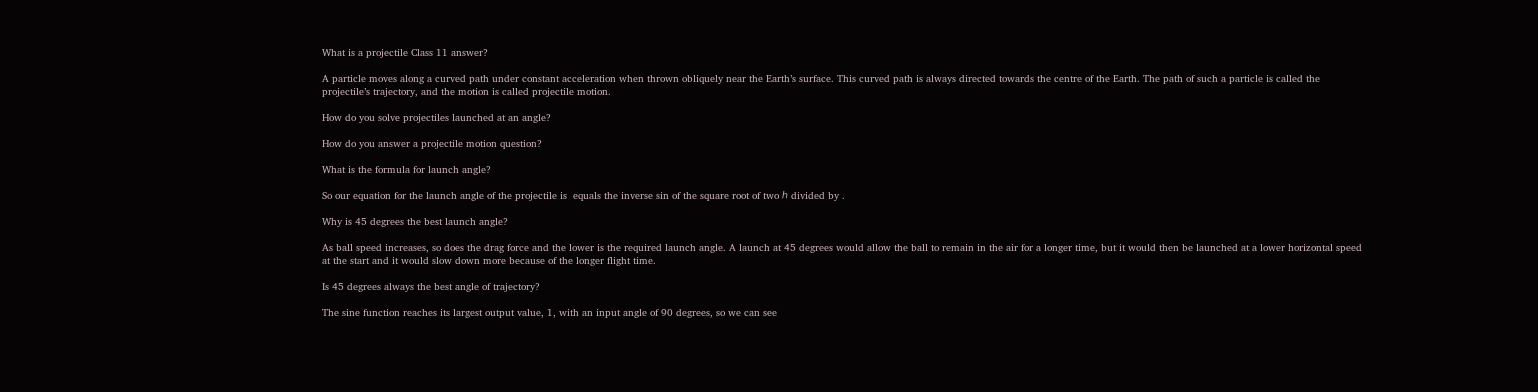What is a projectile Class 11 answer?

A particle moves along a curved path under constant acceleration when thrown obliquely near the Earth’s surface. This curved path is always directed towards the centre of the Earth. The path of such a particle is called the projectile’s trajectory, and the motion is called projectile motion.

How do you solve projectiles launched at an angle?

How do you answer a projectile motion question?

What is the formula for launch angle?

So our equation for the launch angle of the projectile is  equals the inverse sin of the square root of two ℎ divided by .

Why is 45 degrees the best launch angle?

As ball speed increases, so does the drag force and the lower is the required launch angle. A launch at 45 degrees would allow the ball to remain in the air for a longer time, but it would then be launched at a lower horizontal speed at the start and it would slow down more because of the longer flight time.

Is 45 degrees always the best angle of trajectory?

The sine function reaches its largest output value, 1, with an input angle of 90 degrees, so we can see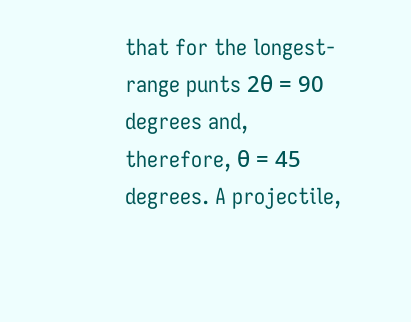that for the longest-range punts 2θ = 90 degrees and, therefore, θ = 45 degrees. A projectile,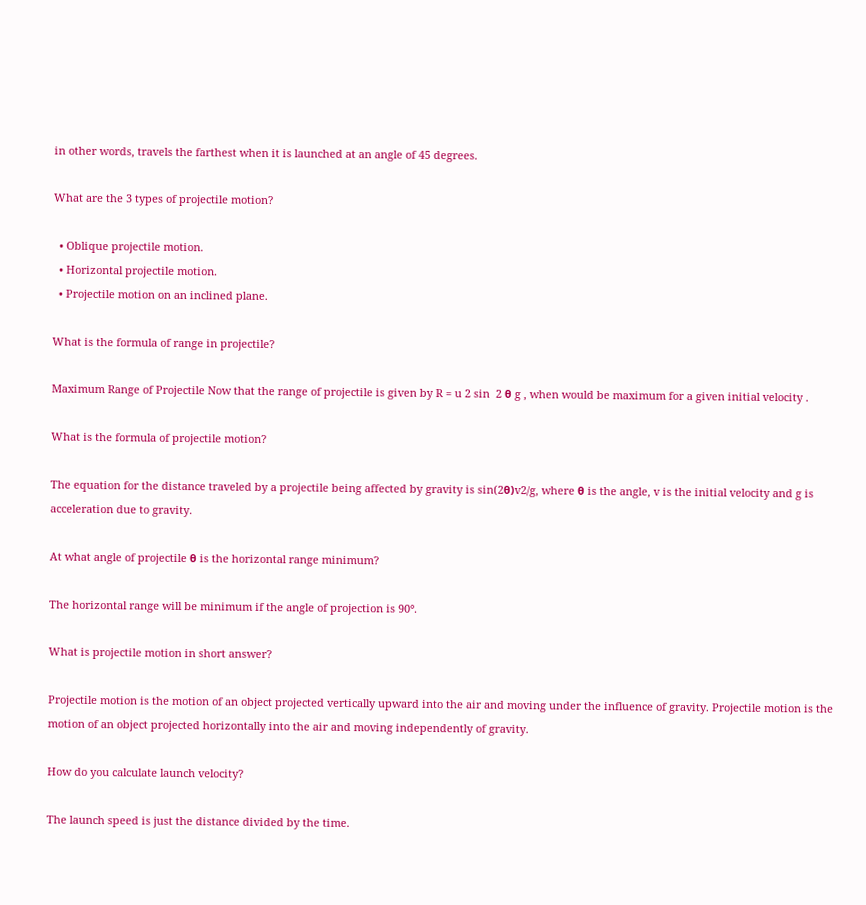in other words, travels the farthest when it is launched at an angle of 45 degrees.

What are the 3 types of projectile motion?

  • Oblique projectile motion.
  • Horizontal projectile motion.
  • Projectile motion on an inclined plane.

What is the formula of range in projectile?

Maximum Range of Projectile Now that the range of projectile is given by R = u 2 sin  2 θ g , when would be maximum for a given initial velocity .

What is the formula of projectile motion?

The equation for the distance traveled by a projectile being affected by gravity is sin(2θ)v2/g, where θ is the angle, v is the initial velocity and g is acceleration due to gravity.

At what angle of projectile θ is the horizontal range minimum?

The horizontal range will be minimum if the angle of projection is 90°.

What is projectile motion in short answer?

Projectile motion is the motion of an object projected vertically upward into the air and moving under the influence of gravity. Projectile motion is the motion of an object projected horizontally into the air and moving independently of gravity.

How do you calculate launch velocity?

The launch speed is just the distance divided by the time.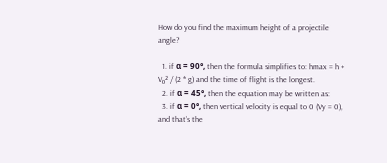How do you find the maximum height of a projectile angle?

  1. if α = 90°, then the formula simplifies to: hmax = h + V₀² / (2 * g) and the time of flight is the longest.
  2. if α = 45°, then the equation may be written as:
  3. if α = 0°, then vertical velocity is equal to 0 (Vy = 0), and that’s the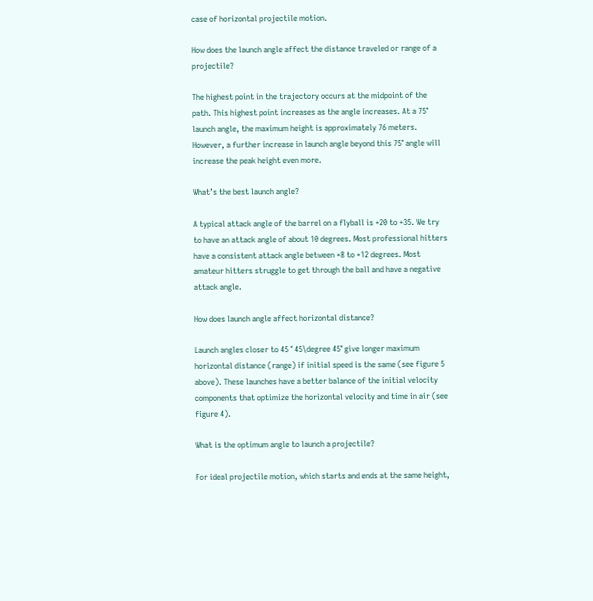case of horizontal projectile motion.

How does the launch angle affect the distance traveled or range of a projectile?

The highest point in the trajectory occurs at the midpoint of the path. This highest point increases as the angle increases. At a 75° launch angle, the maximum height is approximately 76 meters. However, a further increase in launch angle beyond this 75° angle will increase the peak height even more.

What’s the best launch angle?

A typical attack angle of the barrel on a flyball is +20 to +35. We try to have an attack angle of about 10 degrees. Most professional hitters have a consistent attack angle between +8 to +12 degrees. Most amateur hitters struggle to get through the ball and have a negative attack angle.

How does launch angle affect horizontal distance?

Launch angles closer to 45 ° 45\degree 45° give longer maximum horizontal distance (range) if initial speed is the same (see figure 5 above). These launches have a better balance of the initial velocity components that optimize the horizontal velocity and time in air (see figure 4).

What is the optimum angle to launch a projectile?

For ideal projectile motion, which starts and ends at the same height,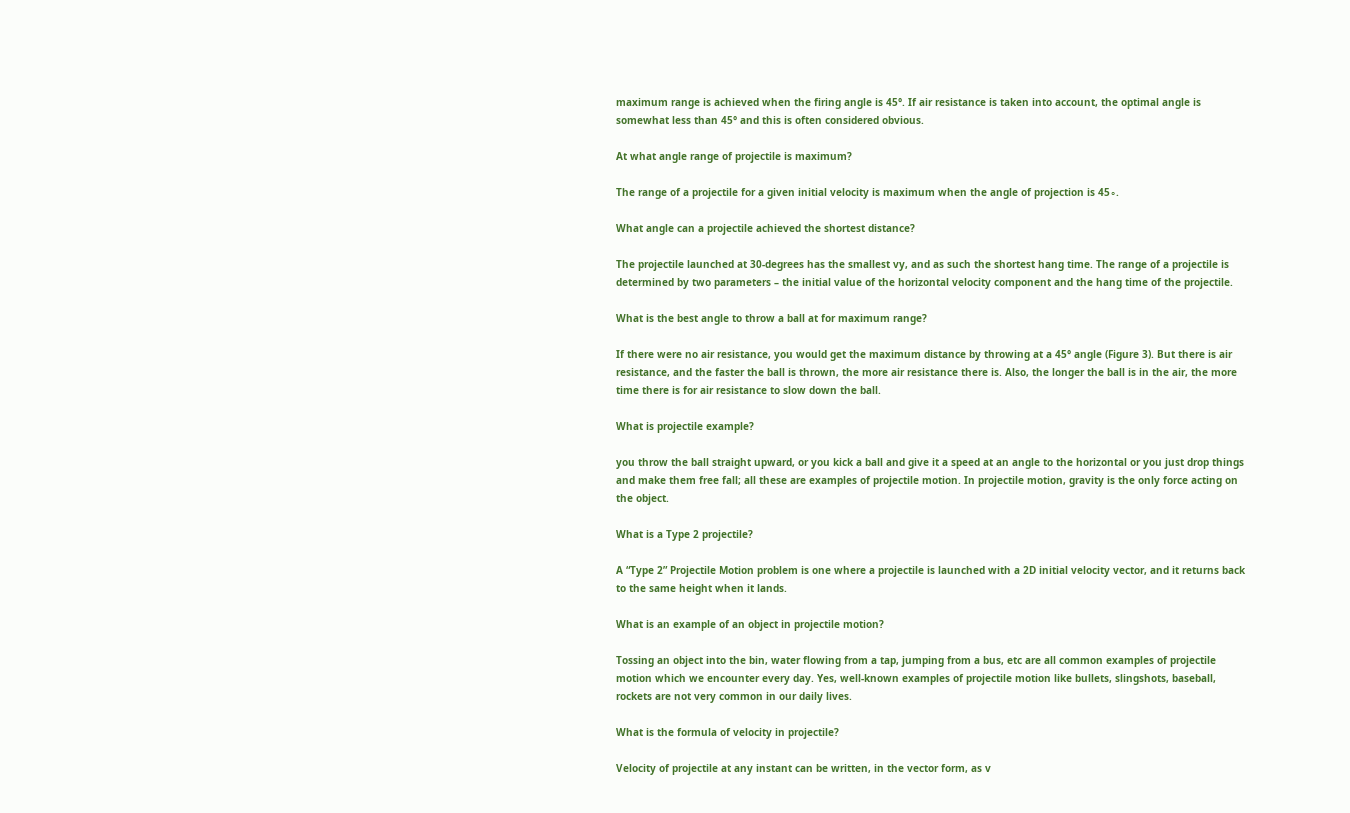maximum range is achieved when the firing angle is 45°. If air resistance is taken into account, the optimal angle is somewhat less than 45° and this is often considered obvious.

At what angle range of projectile is maximum?

The range of a projectile for a given initial velocity is maximum when the angle of projection is 45∘.

What angle can a projectile achieved the shortest distance?

The projectile launched at 30-degrees has the smallest vy, and as such the shortest hang time. The range of a projectile is determined by two parameters – the initial value of the horizontal velocity component and the hang time of the projectile.

What is the best angle to throw a ball at for maximum range?

If there were no air resistance, you would get the maximum distance by throwing at a 45° angle (Figure 3). But there is air resistance, and the faster the ball is thrown, the more air resistance there is. Also, the longer the ball is in the air, the more time there is for air resistance to slow down the ball.

What is projectile example?

you throw the ball straight upward, or you kick a ball and give it a speed at an angle to the horizontal or you just drop things and make them free fall; all these are examples of projectile motion. In projectile motion, gravity is the only force acting on the object.

What is a Type 2 projectile?

A “Type 2” Projectile Motion problem is one where a projectile is launched with a 2D initial velocity vector, and it returns back to the same height when it lands.

What is an example of an object in projectile motion?

Tossing an object into the bin, water flowing from a tap, jumping from a bus, etc are all common examples of projectile motion which we encounter every day. Yes, well-known examples of projectile motion like bullets, slingshots, baseball, rockets are not very common in our daily lives.

What is the formula of velocity in projectile?

Velocity of projectile at any instant can be written, in the vector form, as v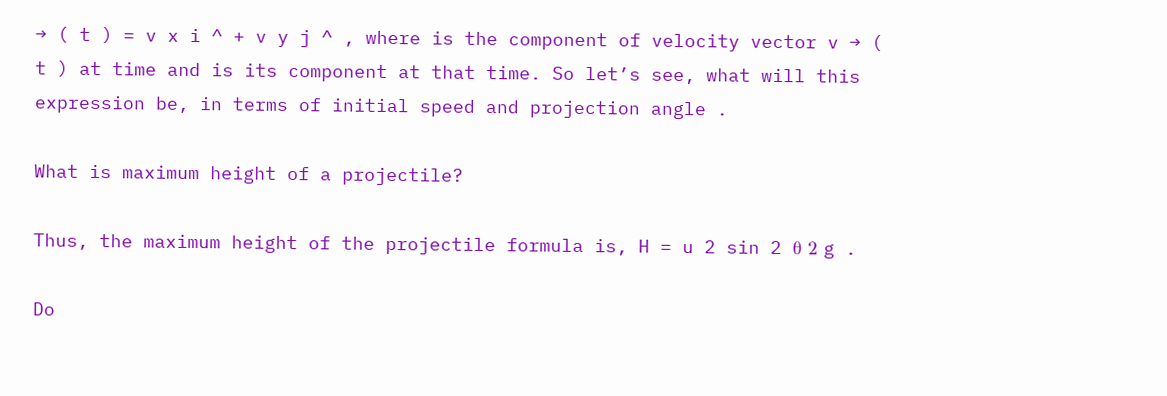→ ( t ) = v x i ^ + v y j ^ , where is the component of velocity vector v → ( t ) at time and is its component at that time. So let’s see, what will this expression be, in terms of initial speed and projection angle .

What is maximum height of a projectile?

Thus, the maximum height of the projectile formula is, H = u 2 sin 2 θ 2 g .

Do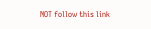NOT follow this link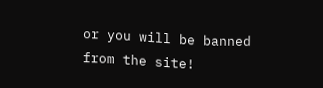or you will be banned from the site!